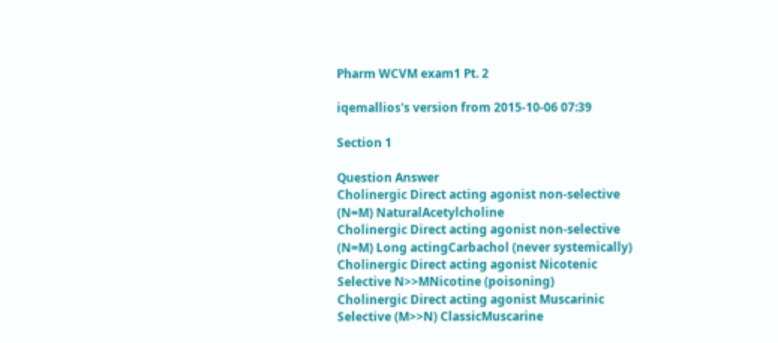Pharm WCVM exam1 Pt. 2

iqemallios's version from 2015-10-06 07:39

Section 1

Question Answer
Cholinergic Direct acting agonist non-selective (N=M) NaturalAcetylcholine
Cholinergic Direct acting agonist non-selective (N=M) Long actingCarbachol (never systemically)
Cholinergic Direct acting agonist Nicotenic Selective N>>MNicotine (poisoning)
Cholinergic Direct acting agonist Muscarinic Selective (M>>N) ClassicMuscarine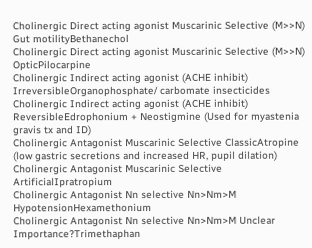Cholinergic Direct acting agonist Muscarinic Selective (M>>N) Gut motilityBethanechol
Cholinergic Direct acting agonist Muscarinic Selective (M>>N) OpticPilocarpine
Cholinergic Indirect acting agonist (ACHE inhibit) IrreversibleOrganophosphate/ carbomate insecticides
Cholinergic Indirect acting agonist (ACHE inhibit) ReversibleEdrophonium + Neostigmine (Used for myastenia gravis tx and ID)
Cholinergic Antagonist Muscarinic Selective ClassicAtropine (low gastric secretions and increased HR, pupil dilation)
Cholinergic Antagonist Muscarinic Selective ArtificialIpratropium
Cholinergic Antagonist Nn selective Nn>Nm>M HypotensionHexamethonium
Cholinergic Antagonist Nn selective Nn>Nm>M Unclear Importance?Trimethaphan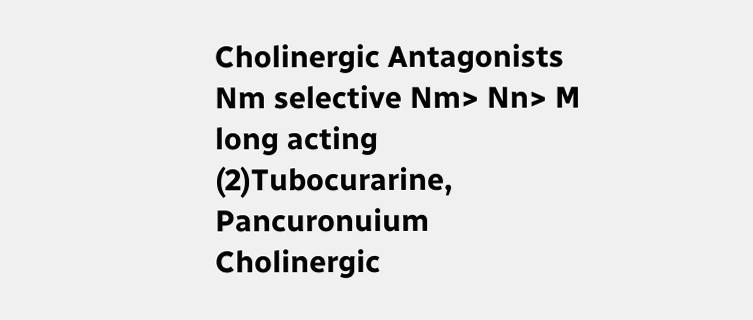Cholinergic Antagonists Nm selective Nm> Nn> M long acting (2)Tubocurarine, Pancuronuium
Cholinergic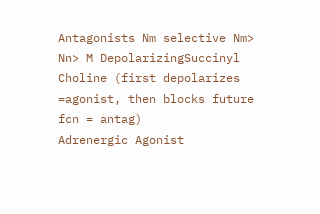Antagonists Nm selective Nm> Nn> M DepolarizingSuccinyl Choline (first depolarizes =agonist, then blocks future fcn = antag)
Adrenergic Agonist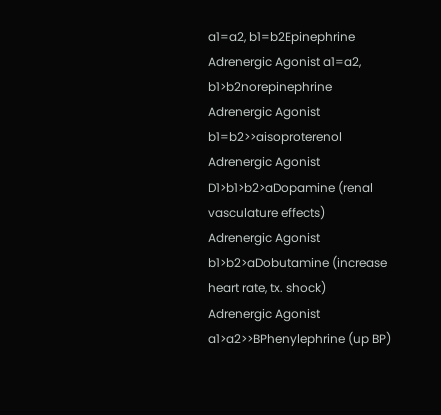a1=a2, b1=b2Epinephrine
Adrenergic Agonist a1=a2, b1>b2norepinephrine
Adrenergic Agonist b1=b2>>aisoproterenol
Adrenergic Agonist D1>b1>b2>aDopamine (renal vasculature effects)
Adrenergic Agonist b1>b2>aDobutamine (increase heart rate, tx. shock)
Adrenergic Agonist a1>a2>>BPhenylephrine (up BP)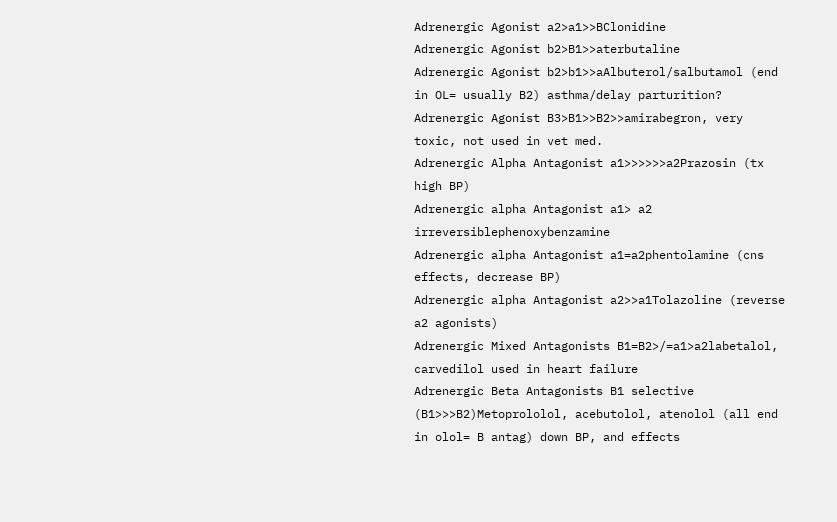Adrenergic Agonist a2>a1>>BClonidine
Adrenergic Agonist b2>B1>>aterbutaline
Adrenergic Agonist b2>b1>>aAlbuterol/salbutamol (end in OL= usually B2) asthma/delay parturition?
Adrenergic Agonist B3>B1>>B2>>amirabegron, very toxic, not used in vet med.
Adrenergic Alpha Antagonist a1>>>>>>a2Prazosin (tx high BP)
Adrenergic alpha Antagonist a1> a2 irreversiblephenoxybenzamine
Adrenergic alpha Antagonist a1=a2phentolamine (cns effects, decrease BP)
Adrenergic alpha Antagonist a2>>a1Tolazoline (reverse a2 agonists)
Adrenergic Mixed Antagonists B1=B2>/=a1>a2labetalol, carvedilol used in heart failure
Adrenergic Beta Antagonists B1 selective (B1>>>B2)Metoprololol, acebutolol, atenolol (all end in olol= B antag) down BP, and effects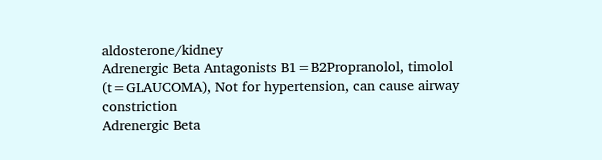aldosterone/kidney
Adrenergic Beta Antagonists B1=B2Propranolol, timolol (t=GLAUCOMA), Not for hypertension, can cause airway constriction
Adrenergic Beta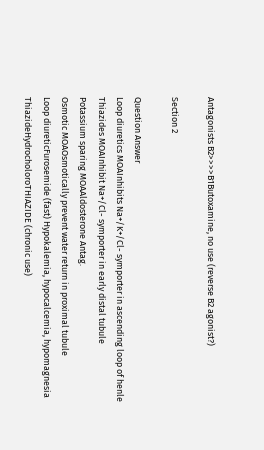Antagonists B2>>>>B1Butoxamine, no use (reverse B2 agonist?)

Section 2

Question Answer
Loop diuretics MOAInhibits Na+/K+/Cl- symporter in ascending loop of henle
Thiazides MOAInhibit Na+/Cl- symporter in early distal tubule
Potassium sparing MOAAldosterone Antag.
Osmotic MOAOsmotically prevent water return in proximal tubule
Loop diureticFurosemide (fast) Hypokalemia, hypocalcemia, hypomagnesia
ThiazideHydrocholoroTHIAZIDE (chronic use)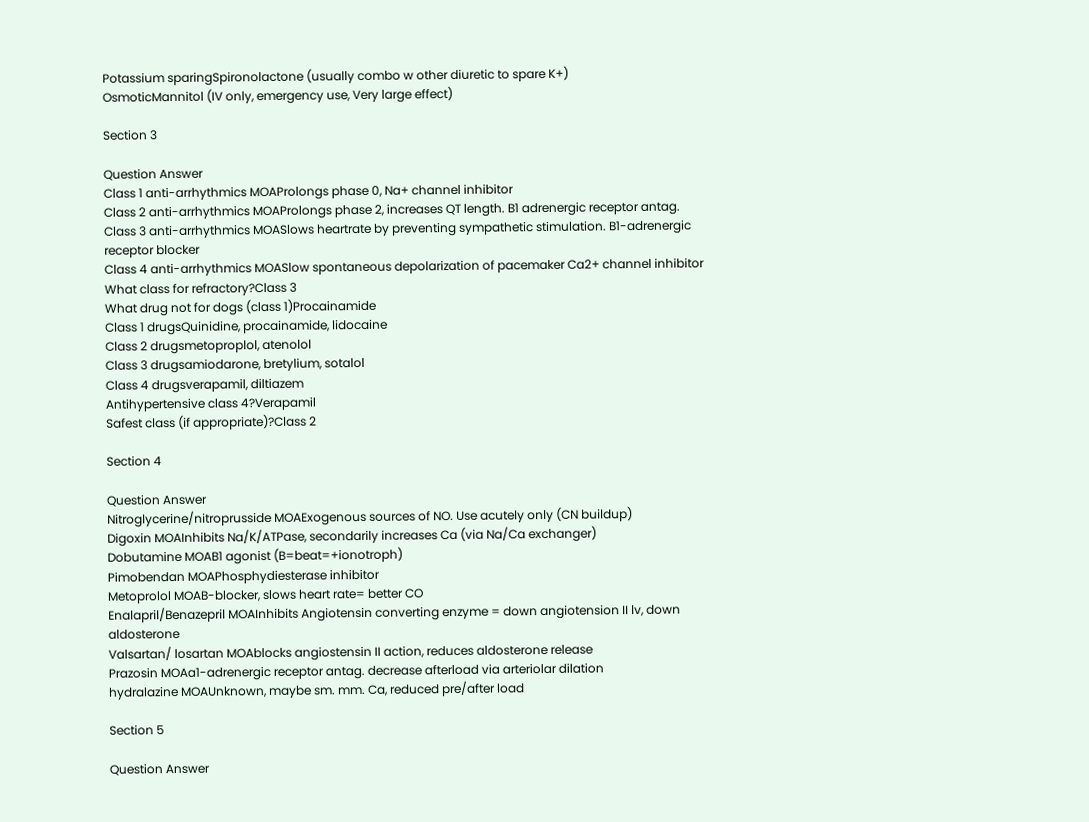Potassium sparingSpironolactone (usually combo w other diuretic to spare K+)
OsmoticMannitol (IV only, emergency use, Very large effect)

Section 3

Question Answer
Class 1 anti-arrhythmics MOAProlongs phase 0, Na+ channel inhibitor
Class 2 anti-arrhythmics MOAProlongs phase 2, increases QT length. B1 adrenergic receptor antag.
Class 3 anti-arrhythmics MOASlows heartrate by preventing sympathetic stimulation. B1-adrenergic receptor blocker
Class 4 anti-arrhythmics MOASlow spontaneous depolarization of pacemaker Ca2+ channel inhibitor
What class for refractory?Class 3
What drug not for dogs (class 1)Procainamide
Class 1 drugsQuinidine, procainamide, lidocaine
Class 2 drugsmetoproplol, atenolol
Class 3 drugsamiodarone, bretylium, sotalol
Class 4 drugsverapamil, diltiazem
Antihypertensive class 4?Verapamil
Safest class (if appropriate)?Class 2

Section 4

Question Answer
Nitroglycerine/nitroprusside MOAExogenous sources of NO. Use acutely only (CN buildup)
Digoxin MOAInhibits Na/K/ATPase, secondarily increases Ca (via Na/Ca exchanger)
Dobutamine MOAB1 agonist (B=beat=+ionotroph)
Pimobendan MOAPhosphydiesterase inhibitor
Metoprolol MOAB-blocker, slows heart rate= better CO
Enalapril/Benazepril MOAInhibits Angiotensin converting enzyme = down angiotension II lv, down aldosterone
Valsartan/ losartan MOAblocks angiostensin II action, reduces aldosterone release
Prazosin MOAa1-adrenergic receptor antag. decrease afterload via arteriolar dilation
hydralazine MOAUnknown, maybe sm. mm. Ca, reduced pre/after load

Section 5

Question Answer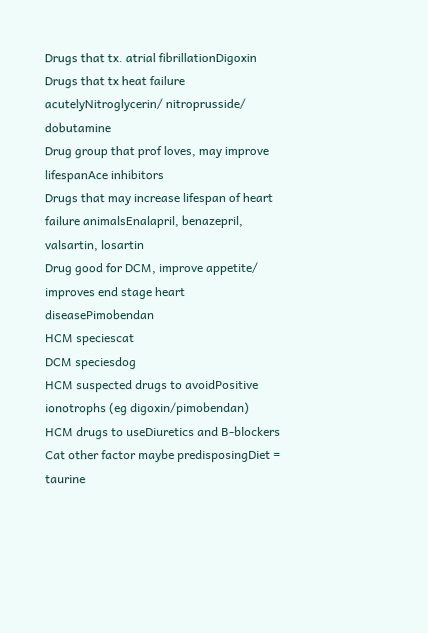Drugs that tx. atrial fibrillationDigoxin
Drugs that tx heat failure acutelyNitroglycerin/ nitroprusside/ dobutamine
Drug group that prof loves, may improve lifespanAce inhibitors
Drugs that may increase lifespan of heart failure animalsEnalapril, benazepril, valsartin, losartin
Drug good for DCM, improve appetite/ improves end stage heart diseasePimobendan
HCM speciescat
DCM speciesdog
HCM suspected drugs to avoidPositive ionotrophs (eg digoxin/pimobendan)
HCM drugs to useDiuretics and B-blockers
Cat other factor maybe predisposingDiet = taurine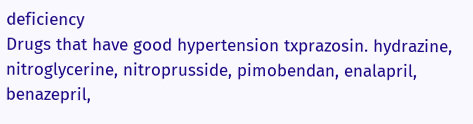deficiency
Drugs that have good hypertension txprazosin. hydrazine, nitroglycerine, nitroprusside, pimobendan, enalapril, benazepril,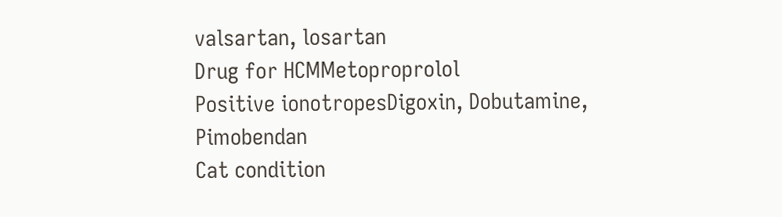valsartan, losartan
Drug for HCMMetoproprolol
Positive ionotropesDigoxin, Dobutamine, Pimobendan
Cat condition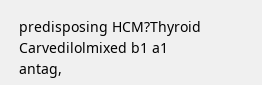predisposing HCM?Thyroid
Carvedilolmixed b1 a1 antag,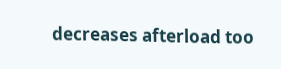decreases afterload too